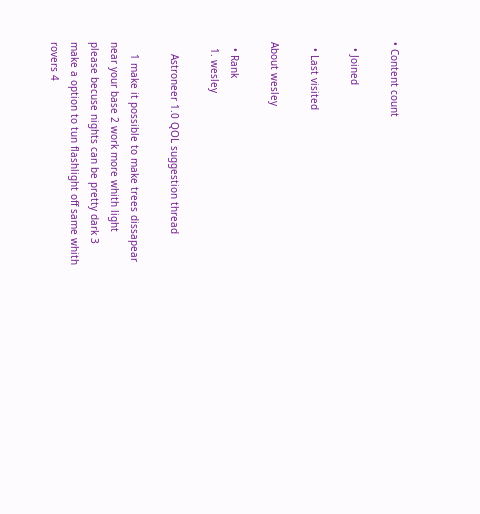• Content count

  • Joined

  • Last visited

About wesley

  • Rank
  1. wesley

    Astroneer 1.0 QOL suggestion thread

    1 make it possible to make trees dissapear near your base 2 work more whith light please becuse nights can be pretty dark 3 make a option to tun flashlight off same whith rovers 4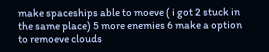make spaceships able to moeve ( i got 2 stuck in the same place) 5 more enemies 6 make a option to remoeve clouds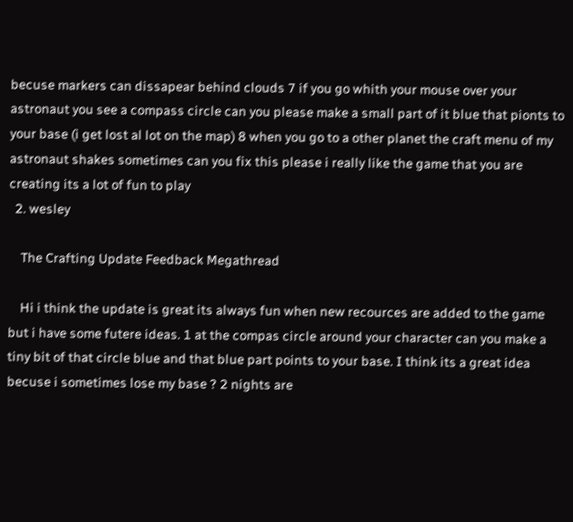becuse markers can dissapear behind clouds 7 if you go whith your mouse over your astronaut you see a compass circle can you please make a small part of it blue that pionts to your base (i get lost al lot on the map) 8 when you go to a other planet the craft menu of my astronaut shakes sometimes can you fix this please i really like the game that you are creating its a lot of fun to play
  2. wesley

    The Crafting Update Feedback Megathread

    Hi i think the update is great its always fun when new recources are added to the game but i have some futere ideas. 1 at the compas circle around your character can you make a tiny bit of that circle blue and that blue part points to your base. I think its a great idea becuse i sometimes lose my base ? 2 nights are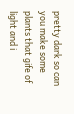pretty dark so can you make some plants that gife of light and i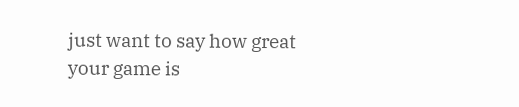just want to say how great your game is